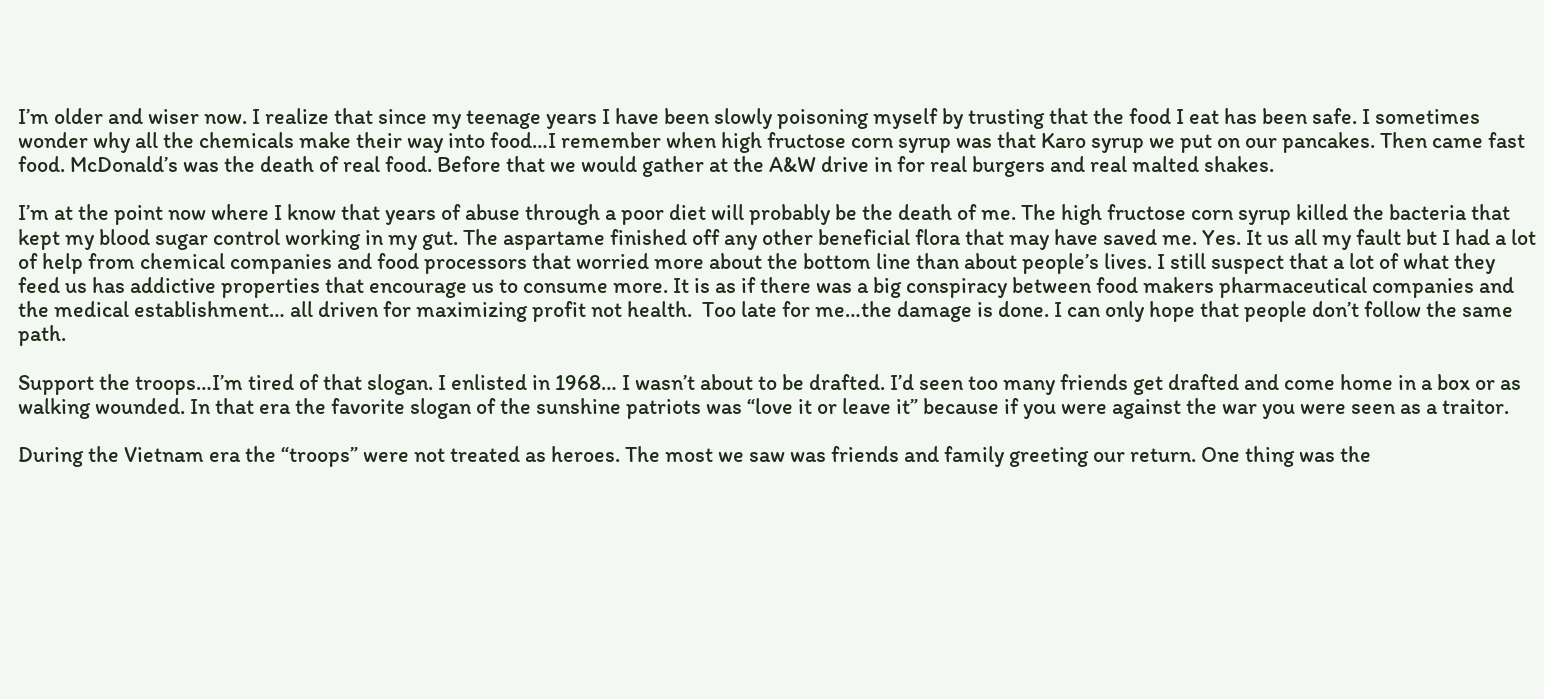I’m older and wiser now. I realize that since my teenage years I have been slowly poisoning myself by trusting that the food I eat has been safe. I sometimes wonder why all the chemicals make their way into food…I remember when high fructose corn syrup was that Karo syrup we put on our pancakes. Then came fast food. McDonald’s was the death of real food. Before that we would gather at the A&W drive in for real burgers and real malted shakes.

I’m at the point now where I know that years of abuse through a poor diet will probably be the death of me. The high fructose corn syrup killed the bacteria that kept my blood sugar control working in my gut. The aspartame finished off any other beneficial flora that may have saved me. Yes. It us all my fault but I had a lot of help from chemical companies and food processors that worried more about the bottom line than about people’s lives. I still suspect that a lot of what they feed us has addictive properties that encourage us to consume more. It is as if there was a big conspiracy between food makers pharmaceutical companies and the medical establishment… all driven for maximizing profit not health.  Too late for me…the damage is done. I can only hope that people don’t follow the same path.

Support the troops…I’m tired of that slogan. I enlisted in 1968… I wasn’t about to be drafted. I’d seen too many friends get drafted and come home in a box or as walking wounded. In that era the favorite slogan of the sunshine patriots was “love it or leave it” because if you were against the war you were seen as a traitor.

During the Vietnam era the “troops” were not treated as heroes. The most we saw was friends and family greeting our return. One thing was the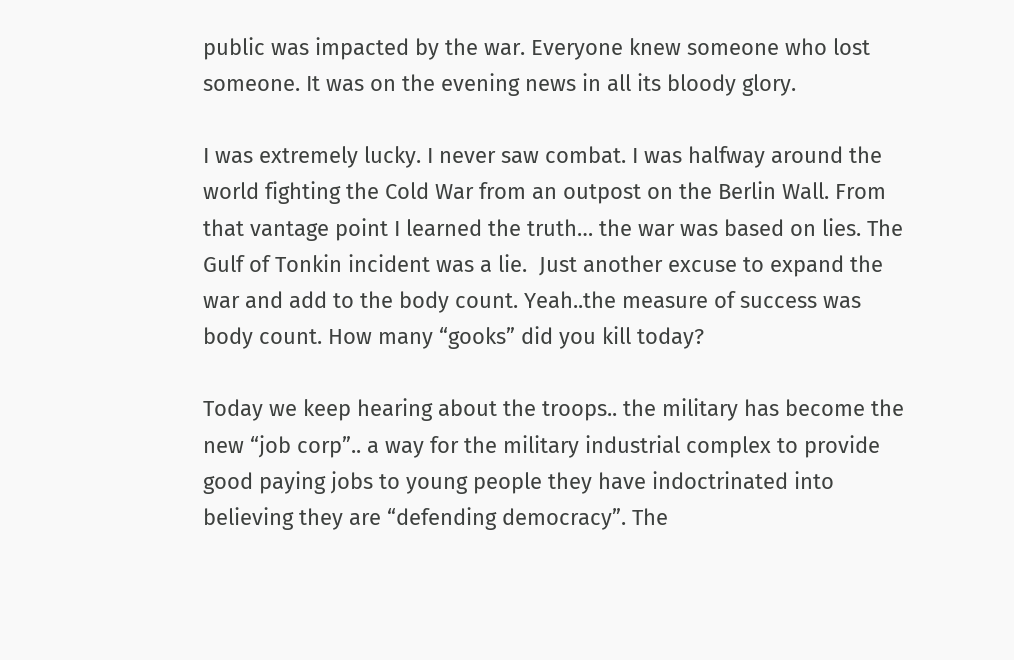public was impacted by the war. Everyone knew someone who lost someone. It was on the evening news in all its bloody glory.

I was extremely lucky. I never saw combat. I was halfway around the world fighting the Cold War from an outpost on the Berlin Wall. From that vantage point I learned the truth… the war was based on lies. The Gulf of Tonkin incident was a lie.  Just another excuse to expand the war and add to the body count. Yeah..the measure of success was body count. How many “gooks” did you kill today?

Today we keep hearing about the troops.. the military has become the new “job corp”.. a way for the military industrial complex to provide good paying jobs to young people they have indoctrinated into believing they are “defending democracy”. The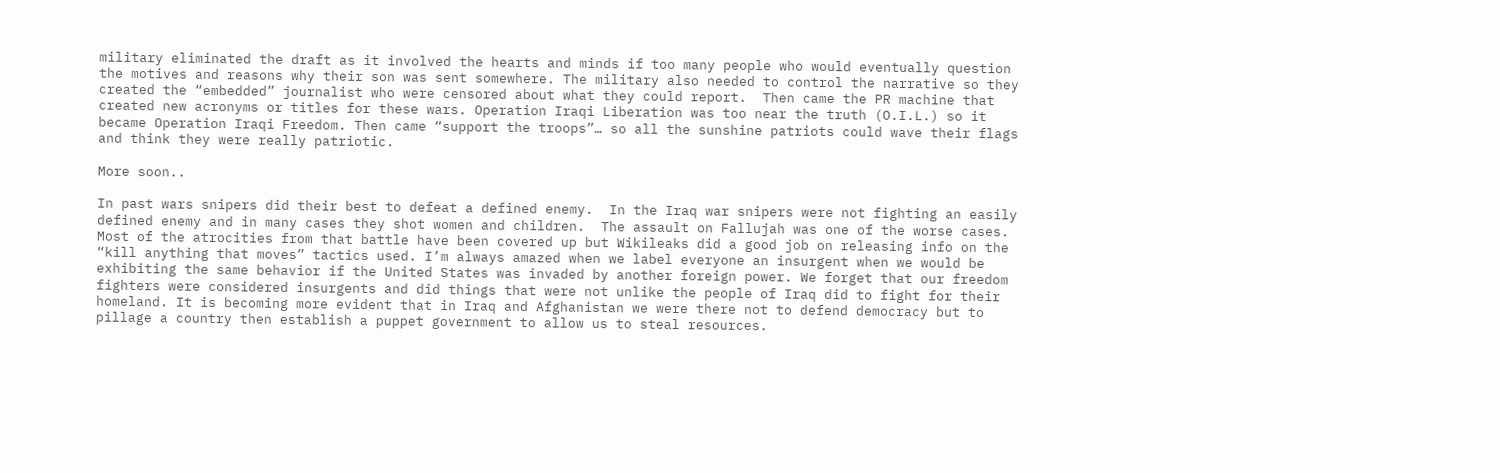military eliminated the draft as it involved the hearts and minds if too many people who would eventually question the motives and reasons why their son was sent somewhere. The military also needed to control the narrative so they created the “embedded” journalist who were censored about what they could report.  Then came the PR machine that created new acronyms or titles for these wars. Operation Iraqi Liberation was too near the truth (O.I.L.) so it became Operation Iraqi Freedom. Then came “support the troops”… so all the sunshine patriots could wave their flags and think they were really patriotic.

More soon..

In past wars snipers did their best to defeat a defined enemy.  In the Iraq war snipers were not fighting an easily defined enemy and in many cases they shot women and children.  The assault on Fallujah was one of the worse cases. Most of the atrocities from that battle have been covered up but Wikileaks did a good job on releasing info on the “kill anything that moves” tactics used. I’m always amazed when we label everyone an insurgent when we would be exhibiting the same behavior if the United States was invaded by another foreign power. We forget that our freedom fighters were considered insurgents and did things that were not unlike the people of Iraq did to fight for their homeland. It is becoming more evident that in Iraq and Afghanistan we were there not to defend democracy but to pillage a country then establish a puppet government to allow us to steal resources.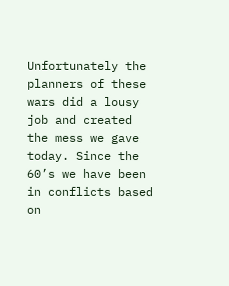Unfortunately the planners of these wars did a lousy job and created the mess we gave today. Since the 60’s we have been in conflicts based on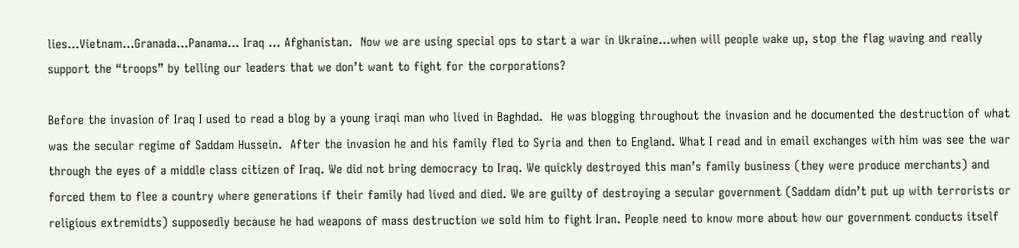lies…Vietnam…Granada…Panama… Iraq … Afghanistan.  Now we are using special ops to start a war in Ukraine…when will people wake up, stop the flag waving and really support the “troops” by telling our leaders that we don’t want to fight for the corporations?

Before the invasion of Iraq I used to read a blog by a young iraqi man who lived in Baghdad.  He was blogging throughout the invasion and he documented the destruction of what was the secular regime of Saddam Hussein.  After the invasion he and his family fled to Syria and then to England. What I read and in email exchanges with him was see the war through the eyes of a middle class citizen of Iraq. We did not bring democracy to Iraq. We quickly destroyed this man’s family business (they were produce merchants) and forced them to flee a country where generations if their family had lived and died. We are guilty of destroying a secular government (Saddam didn’t put up with terrorists or religious extremidts) supposedly because he had weapons of mass destruction we sold him to fight Iran. People need to know more about how our government conducts itself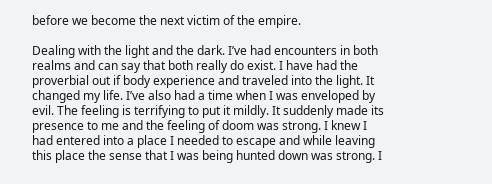before we become the next victim of the empire.

Dealing with the light and the dark. I’ve had encounters in both realms and can say that both really do exist. I have had the proverbial out if body experience and traveled into the light. It changed my life. I’ve also had a time when I was enveloped by evil. The feeling is terrifying to put it mildly. It suddenly made its presence to me and the feeling of doom was strong. I knew I had entered into a place I needed to escape and while leaving this place the sense that I was being hunted down was strong. I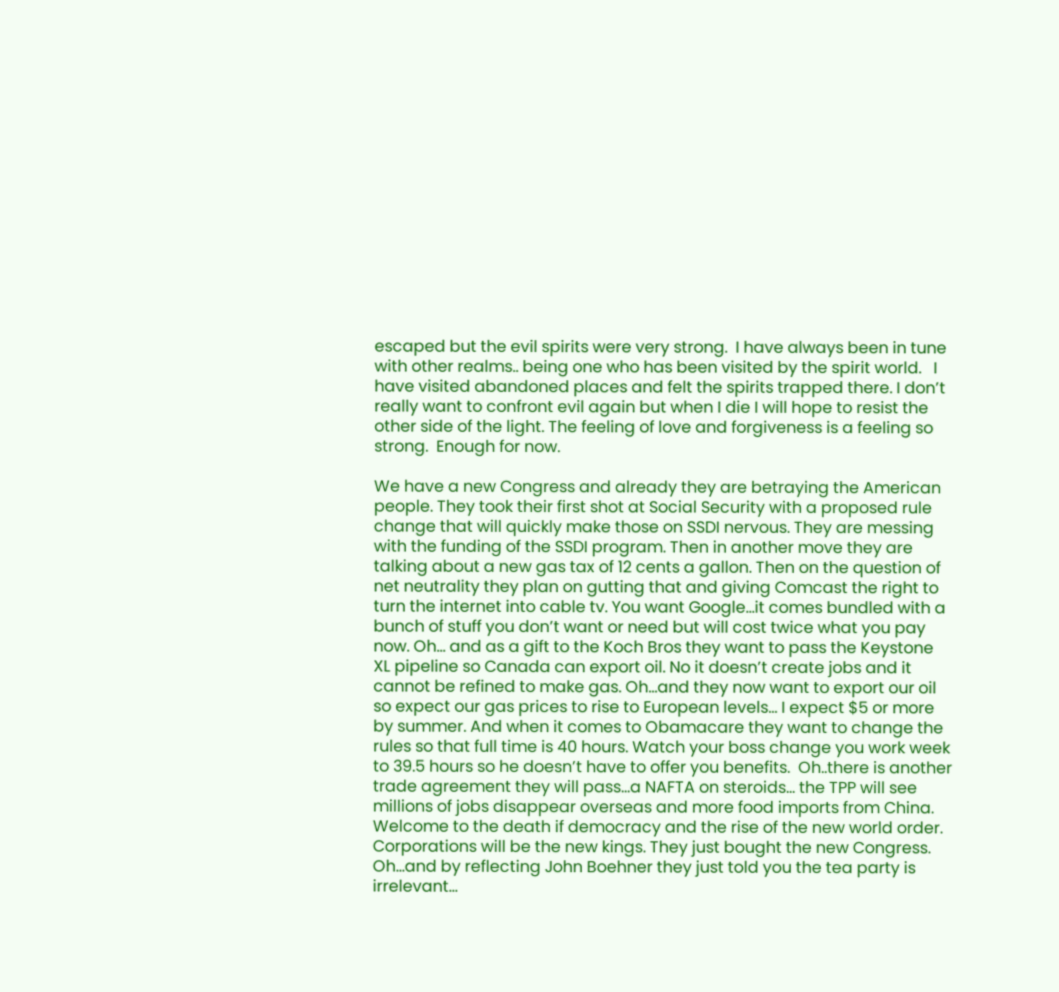escaped but the evil spirits were very strong.  I have always been in tune with other realms.. being one who has been visited by the spirit world.   I have visited abandoned places and felt the spirits trapped there. I don’t really want to confront evil again but when I die I will hope to resist the other side of the light. The feeling of love and forgiveness is a feeling so strong.  Enough for now.

We have a new Congress and already they are betraying the American people. They took their first shot at Social Security with a proposed rule change that will quickly make those on SSDI nervous. They are messing with the funding of the SSDI program. Then in another move they are talking about a new gas tax of 12 cents a gallon. Then on the question of net neutrality they plan on gutting that and giving Comcast the right to turn the internet into cable tv. You want Google…it comes bundled with a bunch of stuff you don’t want or need but will cost twice what you pay now. Oh… and as a gift to the Koch Bros they want to pass the Keystone XL pipeline so Canada can export oil. No it doesn’t create jobs and it cannot be refined to make gas. Oh…and they now want to export our oil so expect our gas prices to rise to European levels… I expect $5 or more by summer. And when it comes to Obamacare they want to change the rules so that full time is 40 hours. Watch your boss change you work week to 39.5 hours so he doesn’t have to offer you benefits.  Oh..there is another trade agreement they will pass…a NAFTA on steroids… the TPP will see millions of jobs disappear overseas and more food imports from China.  Welcome to the death if democracy and the rise of the new world order. Corporations will be the new kings. They just bought the new Congress. Oh…and by reflecting John Boehner they just told you the tea party is irrelevant…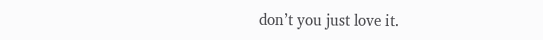don’t you just love it.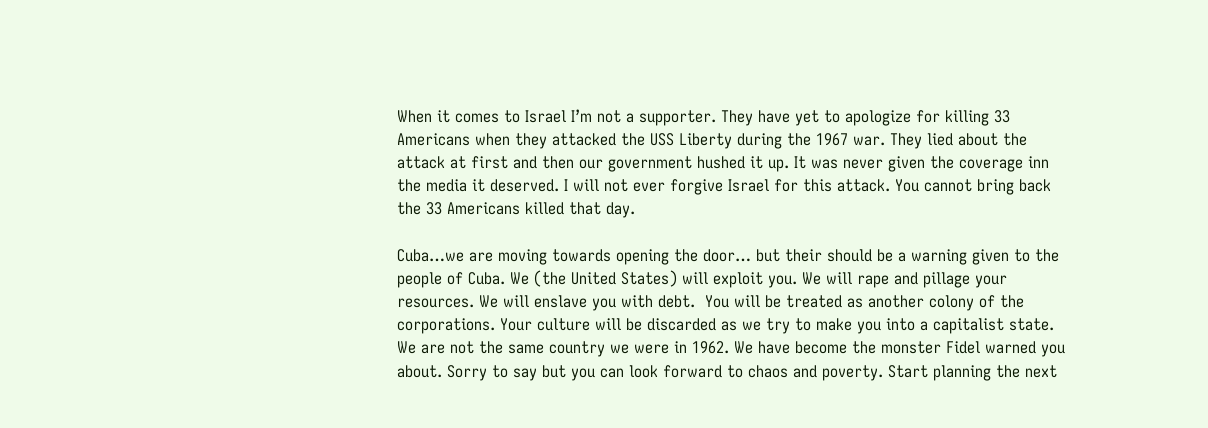When it comes to Israel I’m not a supporter. They have yet to apologize for killing 33 Americans when they attacked the USS Liberty during the 1967 war. They lied about the attack at first and then our government hushed it up. It was never given the coverage inn the media it deserved. I will not ever forgive Israel for this attack. You cannot bring back the 33 Americans killed that day.

Cuba…we are moving towards opening the door… but their should be a warning given to the people of Cuba. We (the United States) will exploit you. We will rape and pillage your resources. We will enslave you with debt.  You will be treated as another colony of the corporations. Your culture will be discarded as we try to make you into a capitalist state. We are not the same country we were in 1962. We have become the monster Fidel warned you about. Sorry to say but you can look forward to chaos and poverty. Start planning the next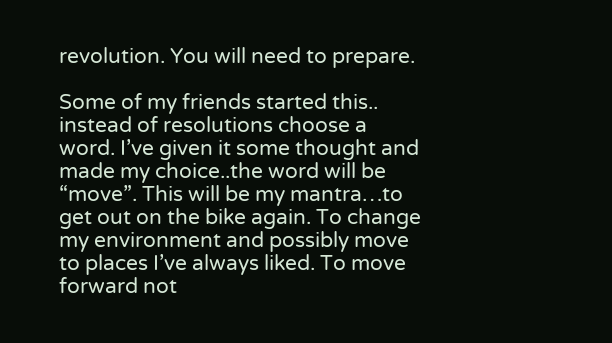revolution. You will need to prepare.

Some of my friends started this.. instead of resolutions choose a word. I’ve given it some thought and made my choice..the word will be “move”. This will be my mantra…to get out on the bike again. To change my environment and possibly move to places I’ve always liked. To move forward not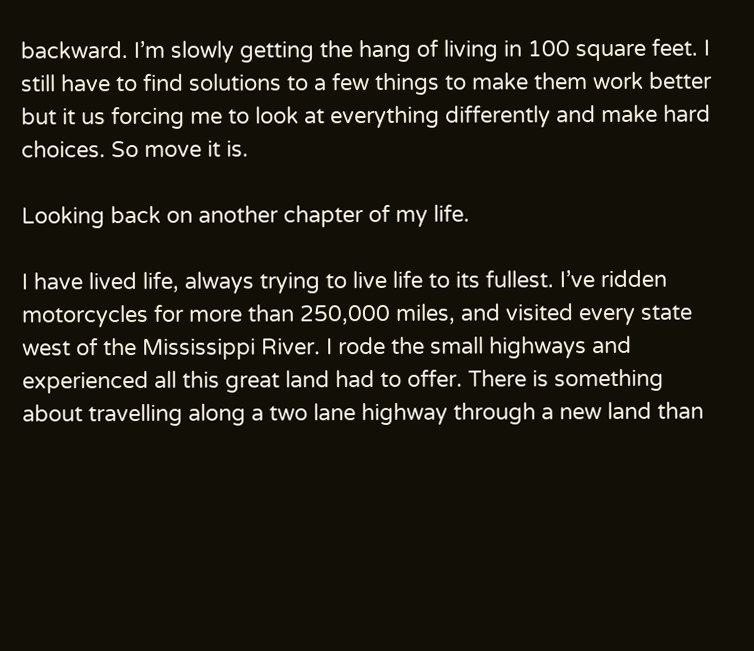backward. I’m slowly getting the hang of living in 100 square feet. I still have to find solutions to a few things to make them work better but it us forcing me to look at everything differently and make hard choices. So move it is.

Looking back on another chapter of my life.

I have lived life, always trying to live life to its fullest. I’ve ridden motorcycles for more than 250,000 miles, and visited every state west of the Mississippi River. I rode the small highways and experienced all this great land had to offer. There is something about travelling along a two lane highway through a new land than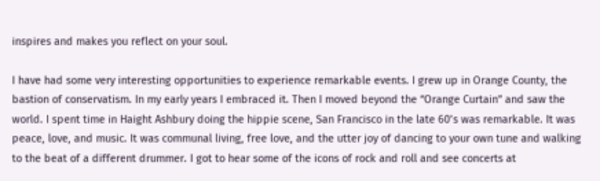inspires and makes you reflect on your soul.

I have had some very interesting opportunities to experience remarkable events. I grew up in Orange County, the bastion of conservatism. In my early years I embraced it. Then I moved beyond the “Orange Curtain” and saw the world. I spent time in Haight Ashbury doing the hippie scene, San Francisco in the late 60’s was remarkable. It was peace, love, and music. It was communal living, free love, and the utter joy of dancing to your own tune and walking to the beat of a different drummer. I got to hear some of the icons of rock and roll and see concerts at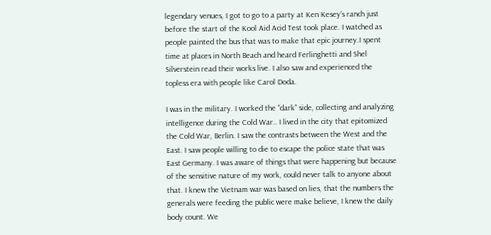legendary venues, I got to go to a party at Ken Kesey’s ranch just before the start of the Kool Aid Acid Test took place. I watched as people painted the bus that was to make that epic journey.I spent time at places in North Beach and heard Ferlinghetti and Shel Silverstein read their works live. I also saw and experienced the topless era with people like Carol Doda.

I was in the military. I worked the “dark” side, collecting and analyzing intelligence during the Cold War.. I lived in the city that epitomized the Cold War, Berlin. I saw the contrasts between the West and the East. I saw people willing to die to escape the police state that was East Germany. I was aware of things that were happening but because of the sensitive nature of my work, could never talk to anyone about that. I knew the Vietnam war was based on lies, that the numbers the generals were feeding the public were make believe, I knew the daily body count. We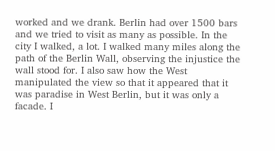worked and we drank. Berlin had over 1500 bars and we tried to visit as many as possible. In the city I walked, a lot. I walked many miles along the path of the Berlin Wall, observing the injustice the wall stood for. I also saw how the West manipulated the view so that it appeared that it was paradise in West Berlin, but it was only a facade. I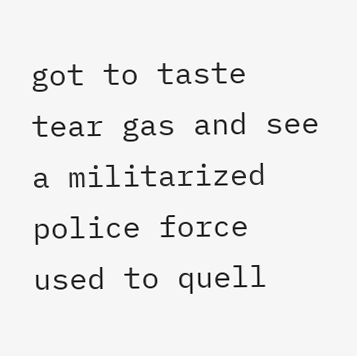got to taste tear gas and see a militarized police force used to quell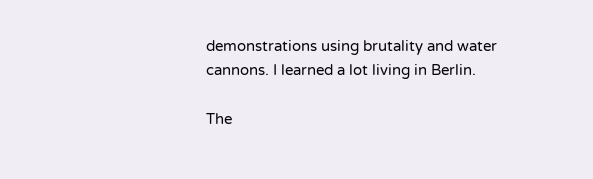demonstrations using brutality and water cannons. I learned a lot living in Berlin.

The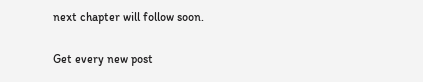next chapter will follow soon.


Get every new post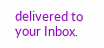delivered to your Inbox.